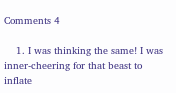Comments 4

    1. I was thinking the same! I was inner-cheering for that beast to inflate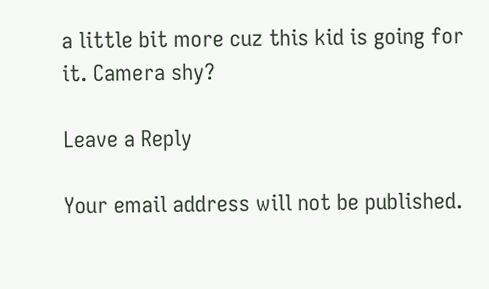a little bit more cuz this kid is going for it. Camera shy?

Leave a Reply

Your email address will not be published.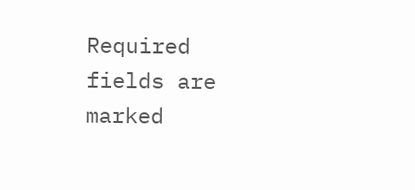Required fields are marked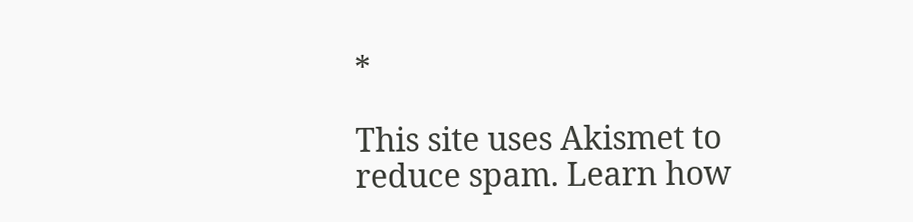*

This site uses Akismet to reduce spam. Learn how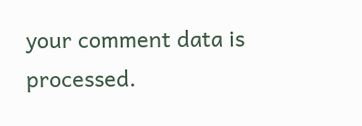your comment data is processed.